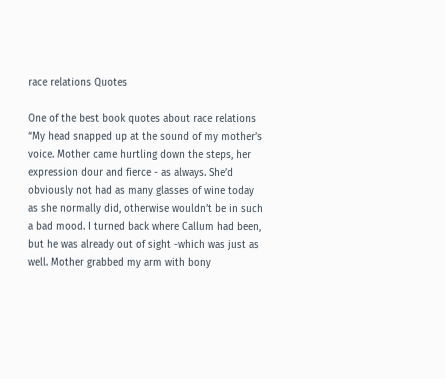race relations Quotes

One of the best book quotes about race relations
“My head snapped up at the sound of my mother’s voice. Mother came hurtling down the steps, her expression dour and fierce - as always. She’d obviously not had as many glasses of wine today as she normally did, otherwise wouldn’t be in such a bad mood. I turned back where Callum had been, but he was already out of sight -which was just as well. Mother grabbed my arm with bony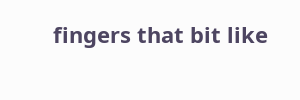fingers that bit like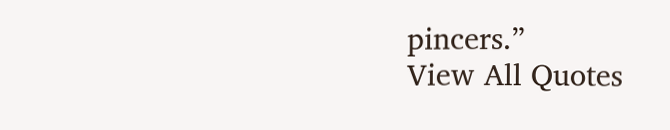pincers.”
View All Quotes